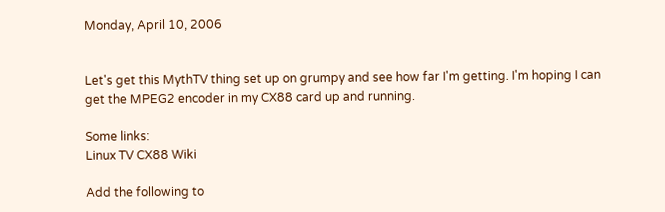Monday, April 10, 2006


Let's get this MythTV thing set up on grumpy and see how far I'm getting. I'm hoping I can get the MPEG2 encoder in my CX88 card up and running.

Some links:
Linux TV CX88 Wiki

Add the following to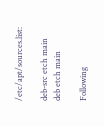/etc/apt/sources.list:

deb-src etch main
deb etch main

Following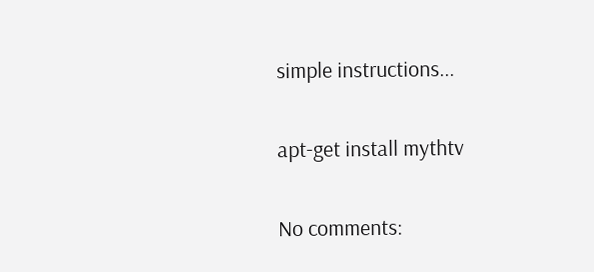simple instructions...

apt-get install mythtv

No comments: